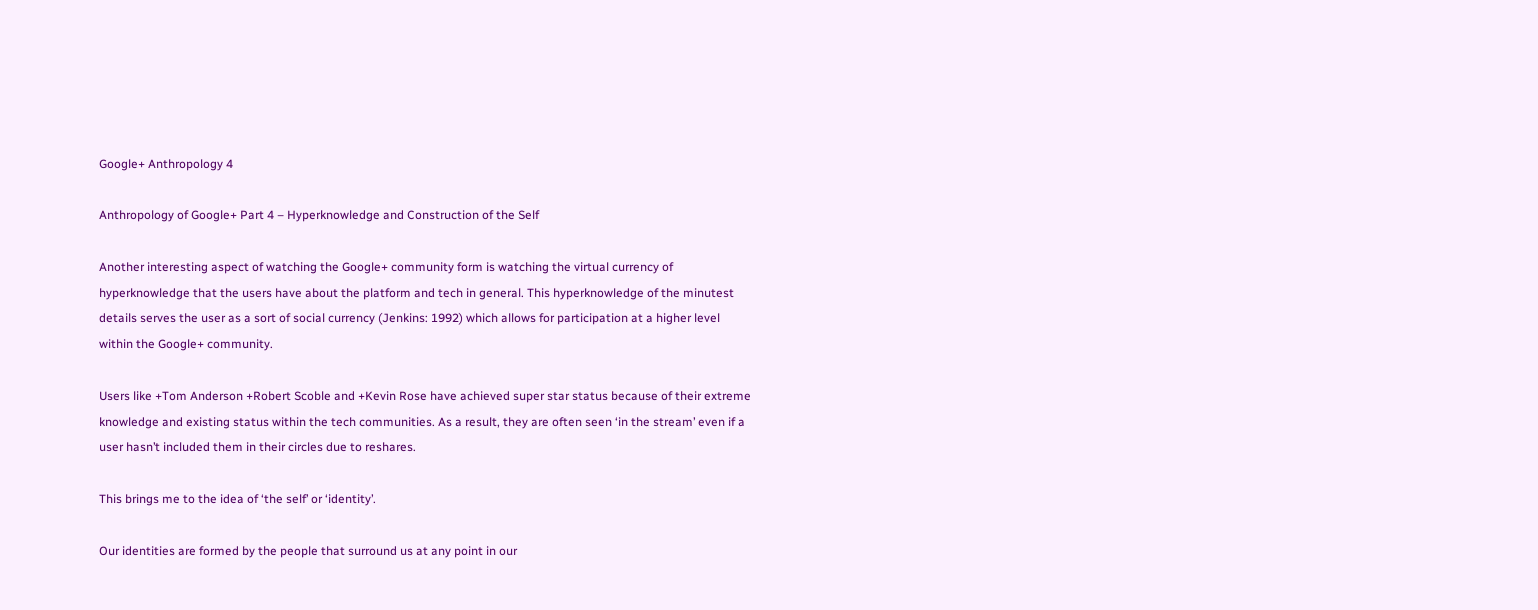Google+ Anthropology 4

Anthropology of Google+ Part 4 – Hyperknowledge and Construction of the Self

Another interesting aspect of watching the Google+ community form is watching the virtual currency of hyperknowledge that the users have about the platform and tech in general. This hyperknowledge of the minutest details serves the user as a sort of social currency (Jenkins: 1992) which allows for participation at a higher level within the Google+ community.

Users like +Tom Anderson +Robert Scoble and +Kevin Rose have achieved super star status because of their extreme knowledge and existing status within the tech communities. As a result, they are often seen ‘in the stream’ even if a user hasn’t included them in their circles due to reshares.

This brings me to the idea of ‘the self’ or ‘identity’.

Our identities are formed by the people that surround us at any point in our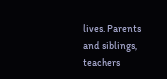lives. Parents and siblings, teachers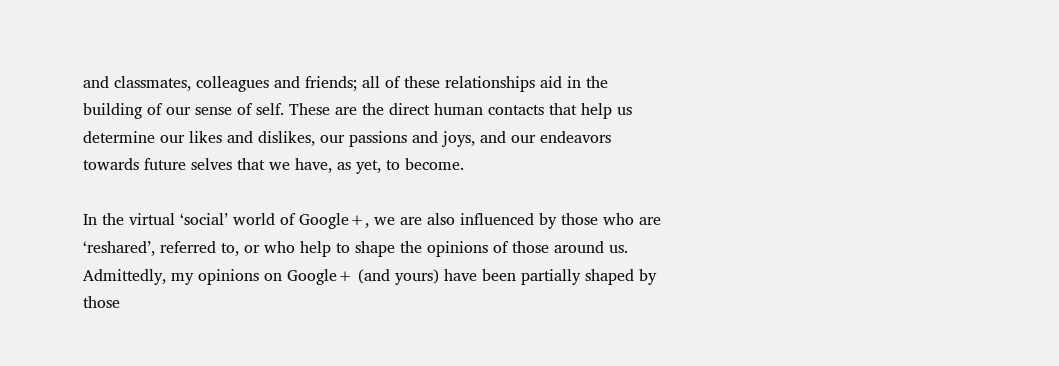and classmates, colleagues and friends; all of these relationships aid in the building of our sense of self. These are the direct human contacts that help us determine our likes and dislikes, our passions and joys, and our endeavors towards future selves that we have, as yet, to become.

In the virtual ‘social’ world of Google+, we are also influenced by those who are ‘reshared’, referred to, or who help to shape the opinions of those around us. Admittedly, my opinions on Google+ (and yours) have been partially shaped by those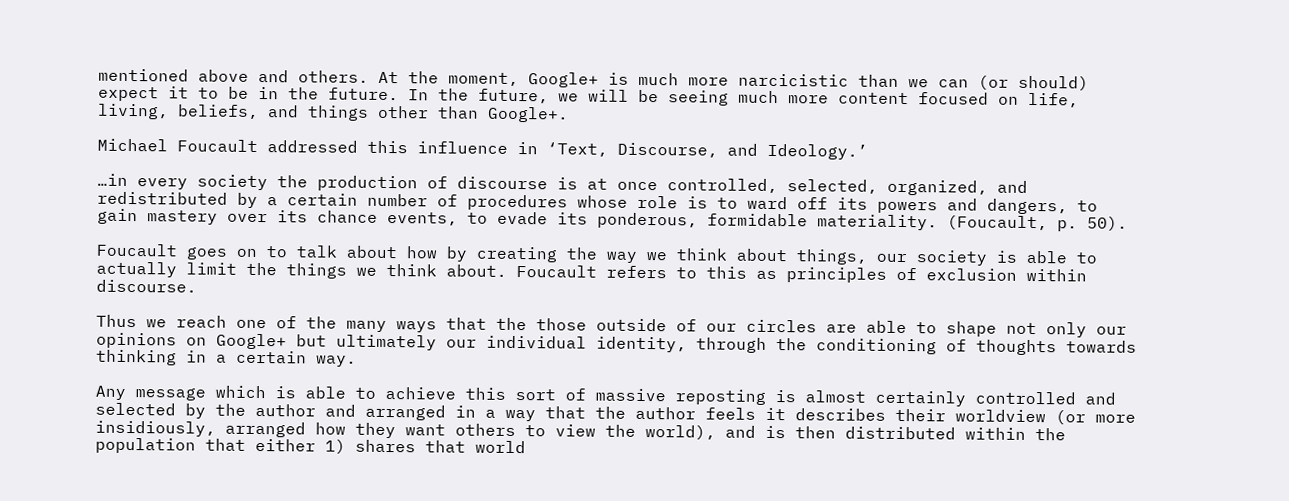mentioned above and others. At the moment, Google+ is much more narcicistic than we can (or should) expect it to be in the future. In the future, we will be seeing much more content focused on life, living, beliefs, and things other than Google+.

Michael Foucault addressed this influence in ‘Text, Discourse, and Ideology.’

…in every society the production of discourse is at once controlled, selected, organized, and redistributed by a certain number of procedures whose role is to ward off its powers and dangers, to gain mastery over its chance events, to evade its ponderous, formidable materiality. (Foucault, p. 50).

Foucault goes on to talk about how by creating the way we think about things, our society is able to actually limit the things we think about. Foucault refers to this as principles of exclusion within discourse.

Thus we reach one of the many ways that the those outside of our circles are able to shape not only our opinions on Google+ but ultimately our individual identity, through the conditioning of thoughts towards thinking in a certain way.

Any message which is able to achieve this sort of massive reposting is almost certainly controlled and selected by the author and arranged in a way that the author feels it describes their worldview (or more insidiously, arranged how they want others to view the world), and is then distributed within the population that either 1) shares that world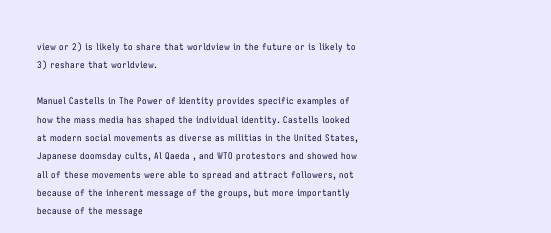view or 2) is likely to share that worldview in the future or is likely to 3) reshare that worldview.

Manuel Castells in The Power of Identity provides specific examples of how the mass media has shaped the individual identity. Castells looked at modern social movements as diverse as militias in the United States, Japanese doomsday cults, Al Qaeda , and WTO protestors and showed how all of these movements were able to spread and attract followers, not because of the inherent message of the groups, but more importantly because of the message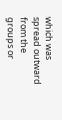which was spread outward from the groups or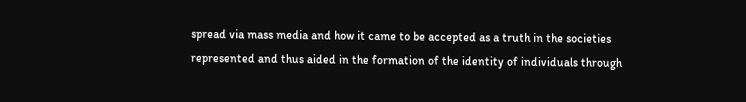spread via mass media and how it came to be accepted as a truth in the societies represented and thus aided in the formation of the identity of individuals through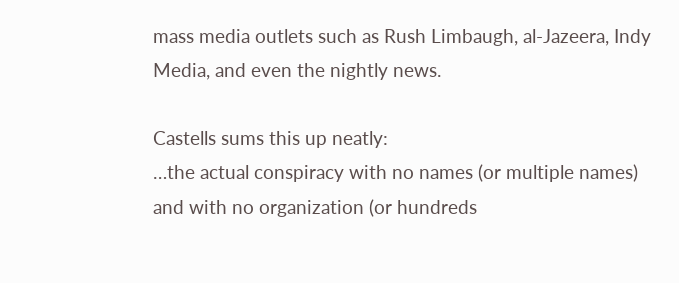mass media outlets such as Rush Limbaugh, al-Jazeera, Indy Media, and even the nightly news.

Castells sums this up neatly:
…the actual conspiracy with no names (or multiple names) and with no organization (or hundreds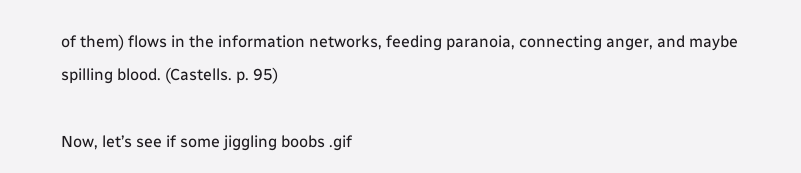of them) flows in the information networks, feeding paranoia, connecting anger, and maybe spilling blood. (Castells. p. 95)

Now, let’s see if some jiggling boobs .gif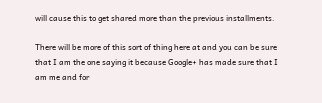will cause this to get shared more than the previous installments.

There will be more of this sort of thing here at and you can be sure that I am the one saying it because Google+ has made sure that I am me and for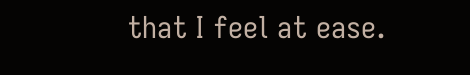that I feel at ease.